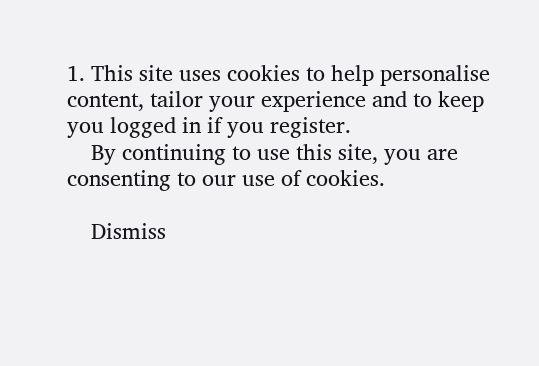1. This site uses cookies to help personalise content, tailor your experience and to keep you logged in if you register.
    By continuing to use this site, you are consenting to our use of cookies.

    Dismiss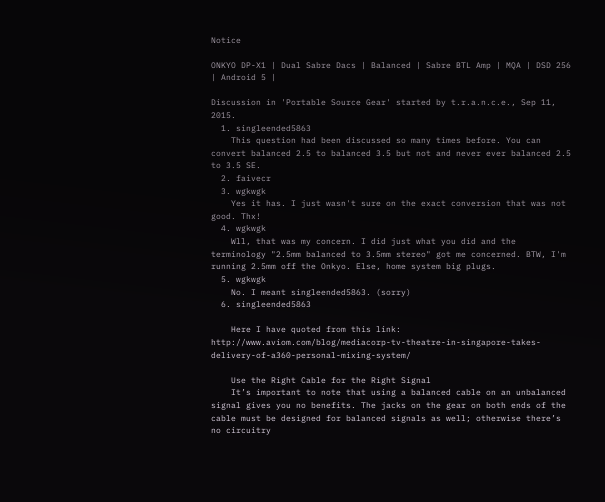Notice

ONKYO DP-X1 | Dual Sabre Dacs | Balanced | Sabre BTL Amp | MQA | DSD 256 | Android 5 |

Discussion in 'Portable Source Gear' started by t.r.a.n.c.e., Sep 11, 2015.
  1. singleended5863
    This question had been discussed so many times before. You can convert balanced 2.5 to balanced 3.5 but not and never ever balanced 2.5 to 3.5 SE.
  2. faivecr
  3. wgkwgk
    Yes it has. I just wasn't sure on the exact conversion that was not good. Thx!
  4. wgkwgk
    Wll, that was my concern. I did just what you did and the terminology "2.5mm balanced to 3.5mm stereo" got me concerned. BTW, I'm running 2.5mm off the Onkyo. Else, home system big plugs.
  5. wgkwgk
    No. I meant singleended5863. (sorry)
  6. singleended5863

    Here I have quoted from this link: http://www.aviom.com/blog/mediacorp-tv-theatre-in-singapore-takes-delivery-of-a360-personal-mixing-system/

    Use the Right Cable for the Right Signal
    It’s important to note that using a balanced cable on an unbalanced signal gives you no benefits. The jacks on the gear on both ends of the cable must be designed for balanced signals as well; otherwise there’s no circuitry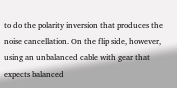to do the polarity inversion that produces the noise cancellation. On the flip side, however, using an unbalanced cable with gear that expects balanced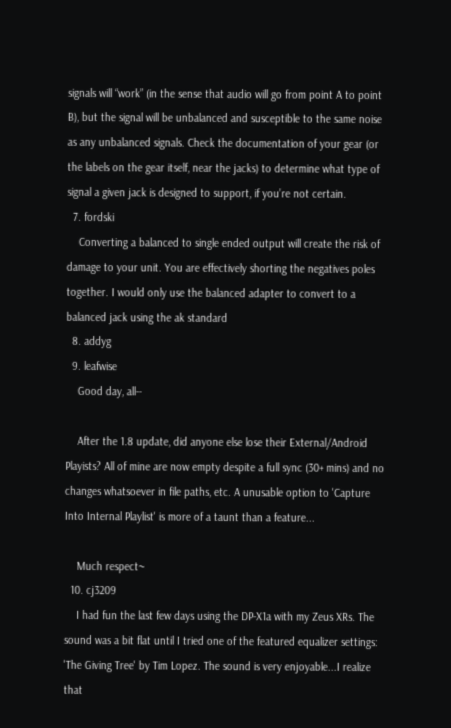signals will “work” (in the sense that audio will go from point A to point B), but the signal will be unbalanced and susceptible to the same noise as any unbalanced signals. Check the documentation of your gear (or the labels on the gear itself, near the jacks) to determine what type of signal a given jack is designed to support, if you’re not certain.
  7. fordski
    Converting a balanced to single ended output will create the risk of damage to your unit. You are effectively shorting the negatives poles together. I would only use the balanced adapter to convert to a balanced jack using the ak standard
  8. addyg
  9. leafwise
    Good day, all--

    After the 1.8 update, did anyone else lose their External/Android Playists? All of mine are now empty despite a full sync (30+ mins) and no changes whatsoever in file paths, etc. A unusable option to 'Capture Into Internal Playlist' is more of a taunt than a feature...

    Much respect~
  10. cj3209
    I had fun the last few days using the DP-X1a with my Zeus XRs. The sound was a bit flat until I tried one of the featured equalizer settings: 'The Giving Tree' by Tim Lopez. The sound is very enjoyable...I realize that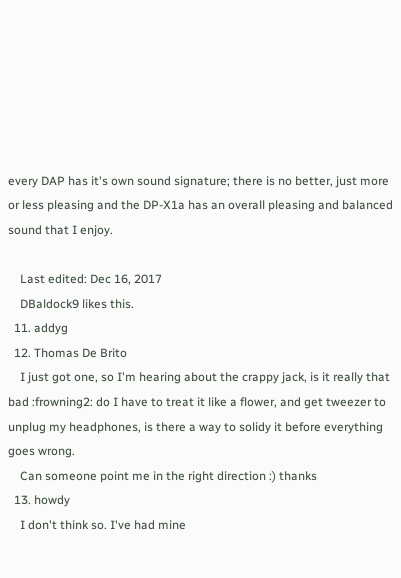every DAP has it's own sound signature; there is no better, just more or less pleasing and the DP-X1a has an overall pleasing and balanced sound that I enjoy.

    Last edited: Dec 16, 2017
    DBaldock9 likes this.
  11. addyg
  12. Thomas De Brito
    I just got one, so I'm hearing about the crappy jack, is it really that bad :frowning2: do I have to treat it like a flower, and get tweezer to unplug my headphones, is there a way to solidy it before everything goes wrong.
    Can someone point me in the right direction :) thanks
  13. howdy
    I don't think so. I've had mine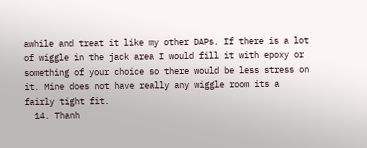awhile and treat it like my other DAPs. If there is a lot of wiggle in the jack area I would fill it with epoxy or something of your choice so there would be less stress on it. Mine does not have really any wiggle room its a fairly tight fit.
  14. Thanh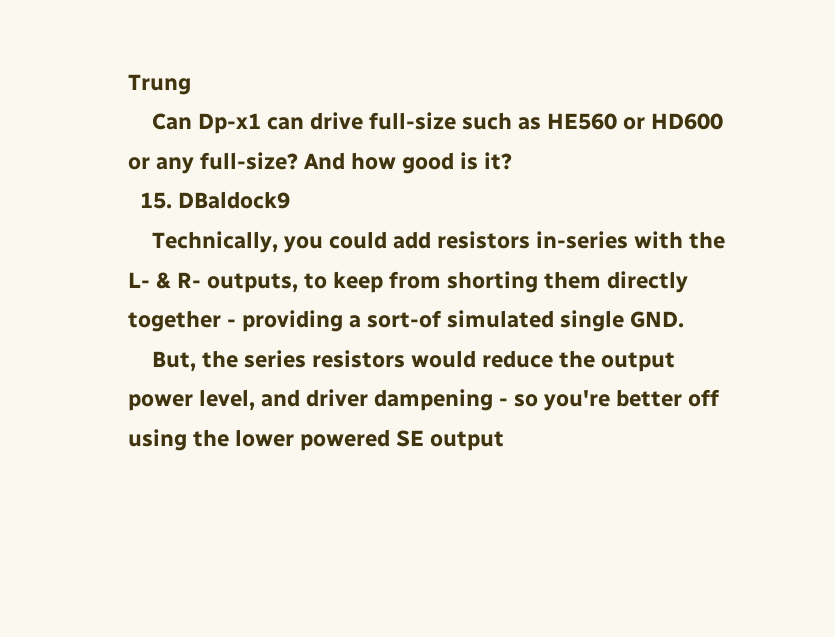Trung
    Can Dp-x1 can drive full-size such as HE560 or HD600 or any full-size? And how good is it?
  15. DBaldock9
    Technically, you could add resistors in-series with the L- & R- outputs, to keep from shorting them directly together - providing a sort-of simulated single GND.
    But, the series resistors would reduce the output power level, and driver dampening - so you're better off using the lower powered SE output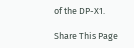of the DP-X1.

Share This Page